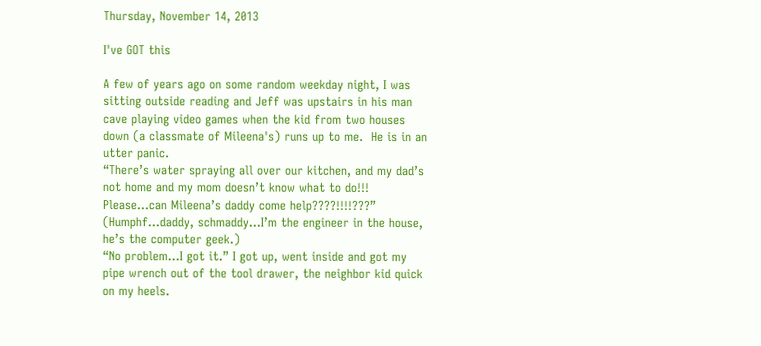Thursday, November 14, 2013

I've GOT this

A few of years ago on some random weekday night, I was sitting outside reading and Jeff was upstairs in his man cave playing video games when the kid from two houses down (a classmate of Mileena's) runs up to me.  He is in an utter panic.
“There’s water spraying all over our kitchen, and my dad’s not home and my mom doesn’t know what to do!!!  Please…can Mileena’s daddy come help????!!!!???” (Humphf…daddy, schmaddy…I’m the engineer in the house, he’s the computer geek.)
“No problem…I got it.” I got up, went inside and got my pipe wrench out of the tool drawer, the neighbor kid quick on my heels.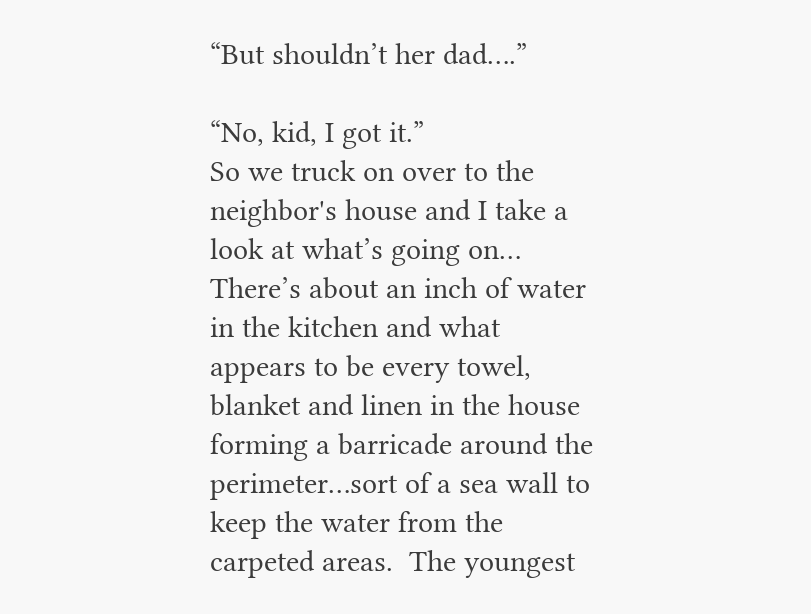“But shouldn’t her dad….”

“No, kid, I got it.”
So we truck on over to the neighbor's house and I take a look at what’s going on…
There’s about an inch of water in the kitchen and what appears to be every towel, blanket and linen in the house forming a barricade around the perimeter…sort of a sea wall to keep the water from the carpeted areas.  The youngest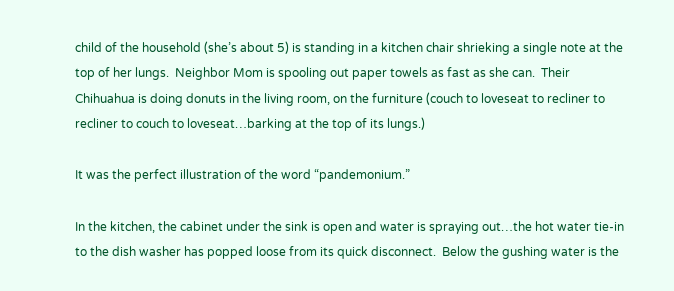child of the household (she’s about 5) is standing in a kitchen chair shrieking a single note at the top of her lungs.  Neighbor Mom is spooling out paper towels as fast as she can.  Their Chihuahua is doing donuts in the living room, on the furniture (couch to loveseat to recliner to recliner to couch to loveseat…barking at the top of its lungs.)

It was the perfect illustration of the word “pandemonium.”

In the kitchen, the cabinet under the sink is open and water is spraying out…the hot water tie-in to the dish washer has popped loose from its quick disconnect.  Below the gushing water is the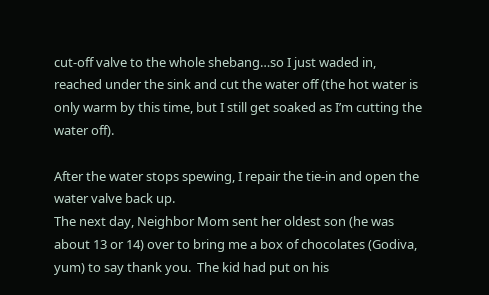cut-off valve to the whole shebang…so I just waded in, reached under the sink and cut the water off (the hot water is only warm by this time, but I still get soaked as I’m cutting the water off).

After the water stops spewing, I repair the tie-in and open the water valve back up.
The next day, Neighbor Mom sent her oldest son (he was about 13 or 14) over to bring me a box of chocolates (Godiva, yum) to say thank you.  The kid had put on his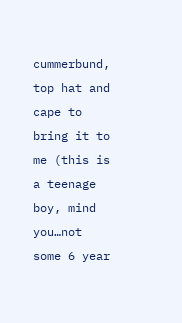cummerbund, top hat and cape to bring it to me (this is a teenage boy, mind you…not some 6 year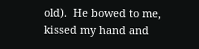old).  He bowed to me, kissed my hand and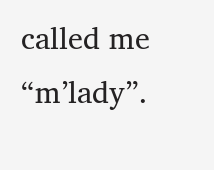called me “m’lady”.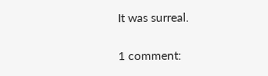It was surreal.

1 comment: